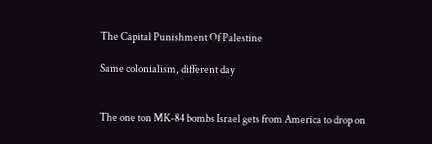The Capital Punishment Of Palestine

Same colonialism, different day


The one ton MK-84 bombs Israel gets from America to drop on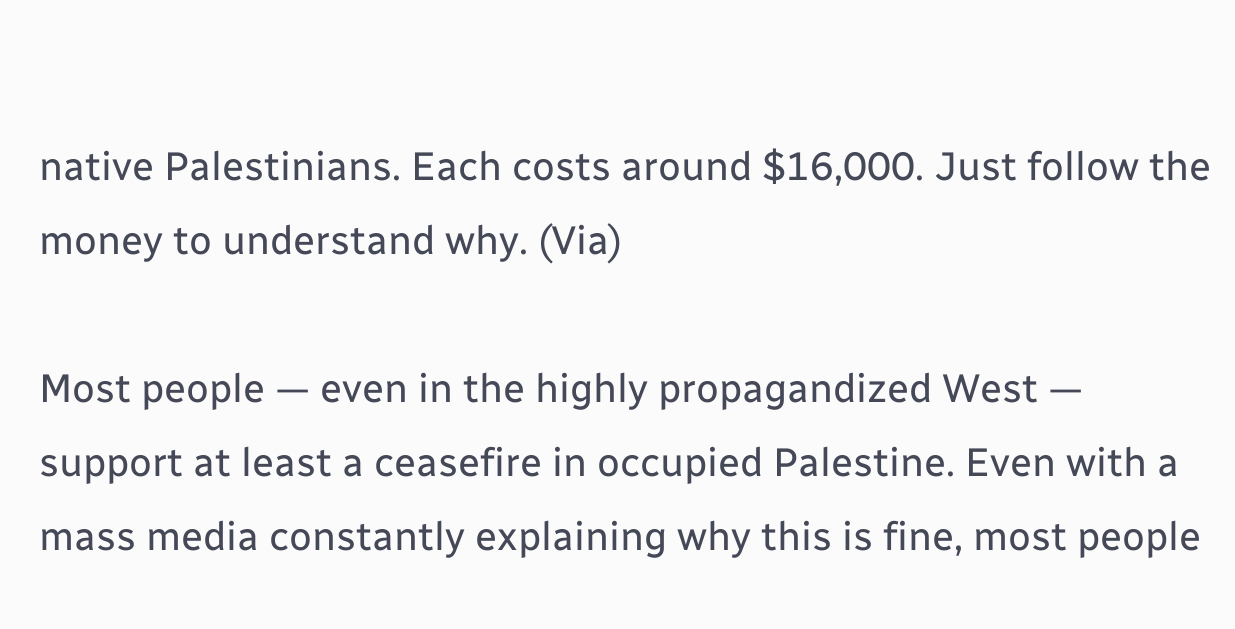native Palestinians. Each costs around $16,000. Just follow the money to understand why. (Via)

Most people — even in the highly propagandized West — support at least a ceasefire in occupied Palestine. Even with a mass media constantly explaining why this is fine, most people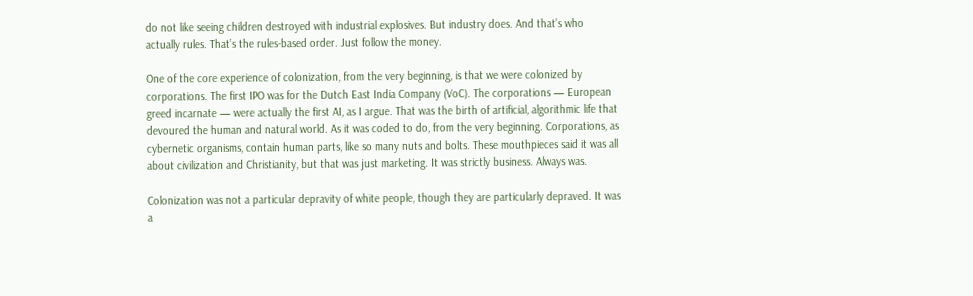do not like seeing children destroyed with industrial explosives. But industry does. And that’s who actually rules. That’s the rules-based order. Just follow the money.

One of the core experience of colonization, from the very beginning, is that we were colonized by corporations. The first IPO was for the Dutch East India Company (VoC). The corporations — European greed incarnate — were actually the first AI, as I argue. That was the birth of artificial, algorithmic life that devoured the human and natural world. As it was coded to do, from the very beginning. Corporations, as cybernetic organisms, contain human parts, like so many nuts and bolts. These mouthpieces said it was all about civilization and Christianity, but that was just marketing. It was strictly business. Always was.

Colonization was not a particular depravity of white people, though they are particularly depraved. It was a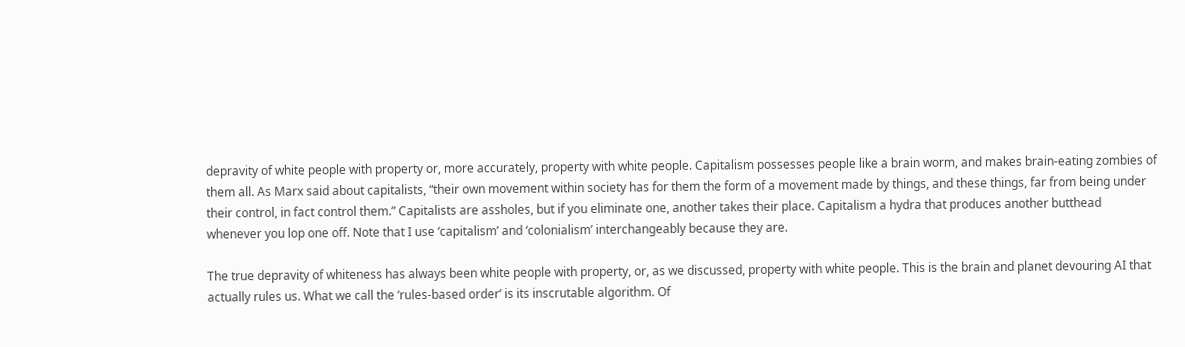depravity of white people with property or, more accurately, property with white people. Capitalism possesses people like a brain worm, and makes brain-eating zombies of them all. As Marx said about capitalists, “their own movement within society has for them the form of a movement made by things, and these things, far from being under their control, in fact control them.” Capitalists are assholes, but if you eliminate one, another takes their place. Capitalism a hydra that produces another butthead whenever you lop one off. Note that I use ‘capitalism’ and ‘colonialism’ interchangeably because they are.

The true depravity of whiteness has always been white people with property, or, as we discussed, property with white people. This is the brain and planet devouring AI that actually rules us. What we call the ‘rules-based order’ is its inscrutable algorithm. Of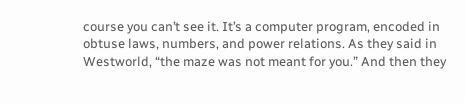course you can’t see it. It’s a computer program, encoded in obtuse laws, numbers, and power relations. As they said in Westworld, “the maze was not meant for you.” And then they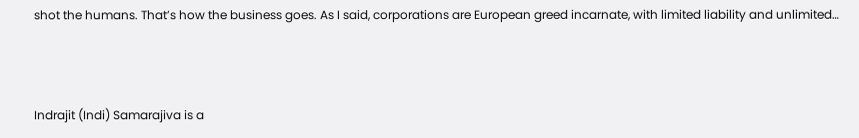shot the humans. That’s how the business goes. As I said, corporations are European greed incarnate, with limited liability and unlimited…



Indrajit (Indi) Samarajiva is a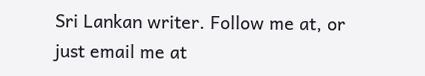Sri Lankan writer. Follow me at, or just email me at